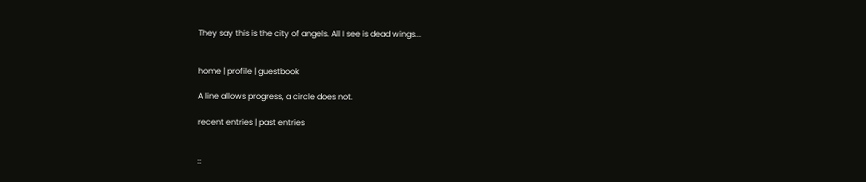They say this is the city of angels. All I see is dead wings...


home | profile | guestbook

A line allows progress, a circle does not.

recent entries | past entries


::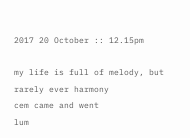2017 20 October :: 12.15pm

my life is full of melody, but rarely ever harmony
cem came and went
lum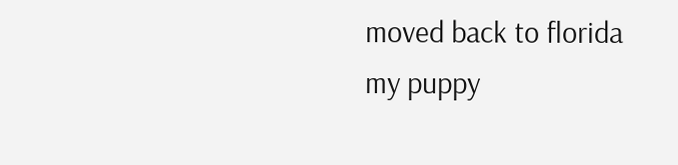moved back to florida
my puppy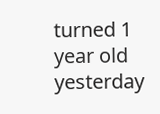turned 1 year old yesterday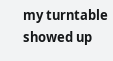my turntable showed up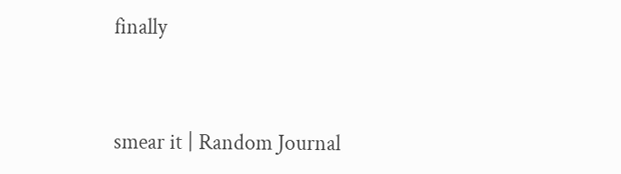finally


smear it | Random Journal